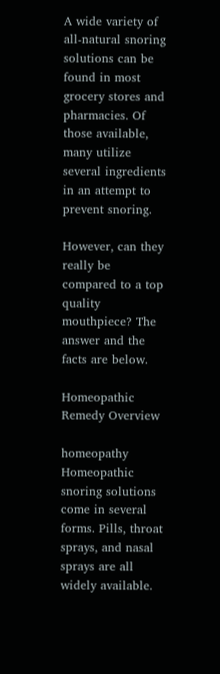A wide variety of all-natural snoring solutions can be found in most grocery stores and pharmacies. Of those available, many utilize several ingredients in an attempt to prevent snoring.

However, can they really be compared to a top quality mouthpiece? The answer and the facts are below.

Homeopathic Remedy Overview

homeopathy Homeopathic snoring solutions come in several forms. Pills, throat sprays, and nasal sprays are all widely available.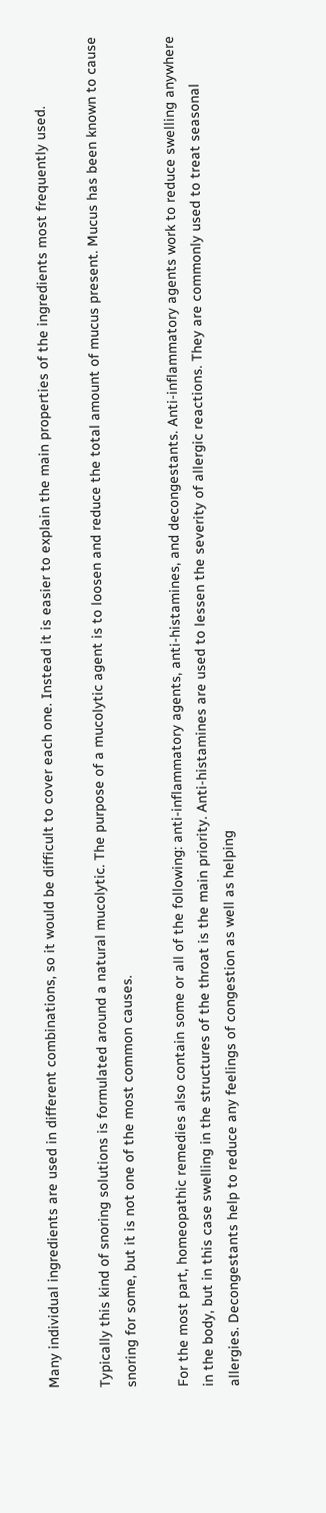Many individual ingredients are used in different combinations, so it would be difficult to cover each one. Instead it is easier to explain the main properties of the ingredients most frequently used.

Typically this kind of snoring solutions is formulated around a natural mucolytic. The purpose of a mucolytic agent is to loosen and reduce the total amount of mucus present. Mucus has been known to cause snoring for some, but it is not one of the most common causes.

For the most part, homeopathic remedies also contain some or all of the following: anti-inflammatory agents, anti-histamines, and decongestants. Anti-inflammatory agents work to reduce swelling anywhere in the body, but in this case swelling in the structures of the throat is the main priority. Anti-histamines are used to lessen the severity of allergic reactions. They are commonly used to treat seasonal allergies. Decongestants help to reduce any feelings of congestion as well as helping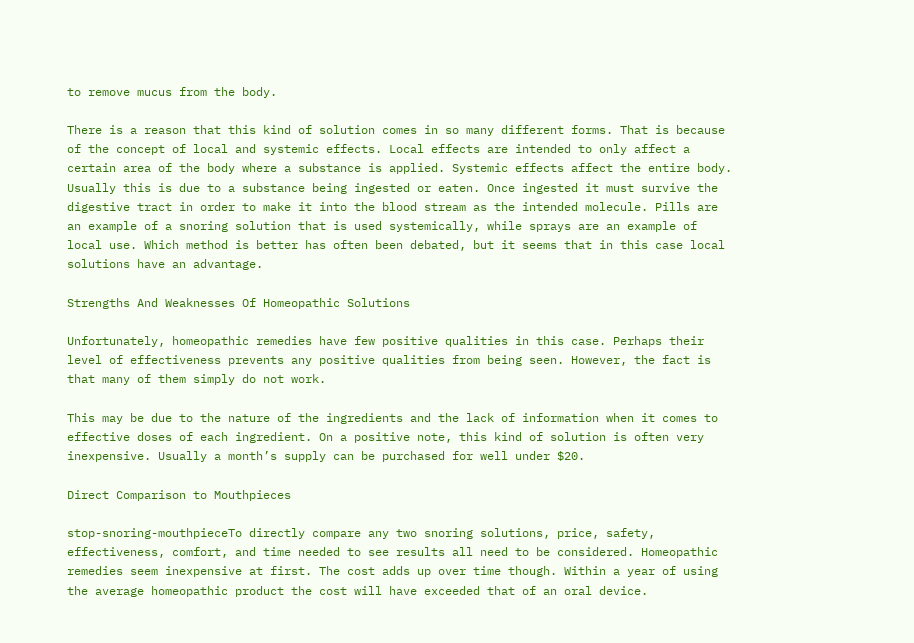to remove mucus from the body.

There is a reason that this kind of solution comes in so many different forms. That is because of the concept of local and systemic effects. Local effects are intended to only affect a certain area of the body where a substance is applied. Systemic effects affect the entire body. Usually this is due to a substance being ingested or eaten. Once ingested it must survive the digestive tract in order to make it into the blood stream as the intended molecule. Pills are an example of a snoring solution that is used systemically, while sprays are an example of local use. Which method is better has often been debated, but it seems that in this case local solutions have an advantage.

Strengths And Weaknesses Of Homeopathic Solutions

Unfortunately, homeopathic remedies have few positive qualities in this case. Perhaps their level of effectiveness prevents any positive qualities from being seen. However, the fact is that many of them simply do not work.

This may be due to the nature of the ingredients and the lack of information when it comes to effective doses of each ingredient. On a positive note, this kind of solution is often very inexpensive. Usually a month’s supply can be purchased for well under $20.

Direct Comparison to Mouthpieces

stop-snoring-mouthpieceTo directly compare any two snoring solutions, price, safety, effectiveness, comfort, and time needed to see results all need to be considered. Homeopathic remedies seem inexpensive at first. The cost adds up over time though. Within a year of using the average homeopathic product the cost will have exceeded that of an oral device.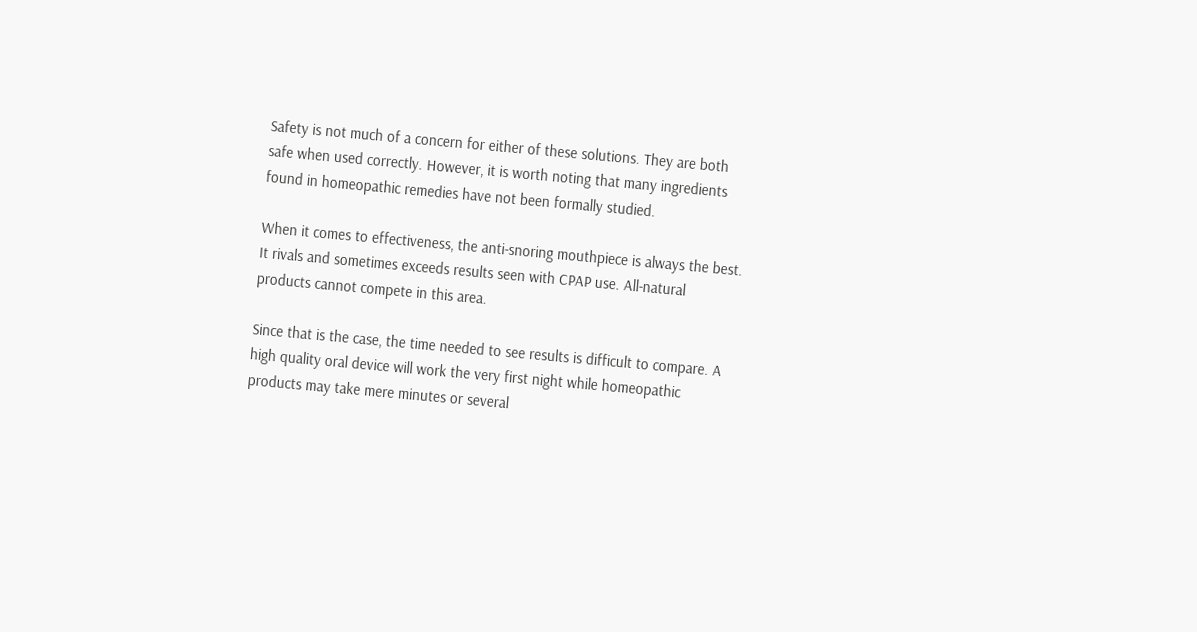Safety is not much of a concern for either of these solutions. They are both safe when used correctly. However, it is worth noting that many ingredients found in homeopathic remedies have not been formally studied.

When it comes to effectiveness, the anti-snoring mouthpiece is always the best. It rivals and sometimes exceeds results seen with CPAP use. All-natural products cannot compete in this area.

Since that is the case, the time needed to see results is difficult to compare. A high quality oral device will work the very first night while homeopathic products may take mere minutes or several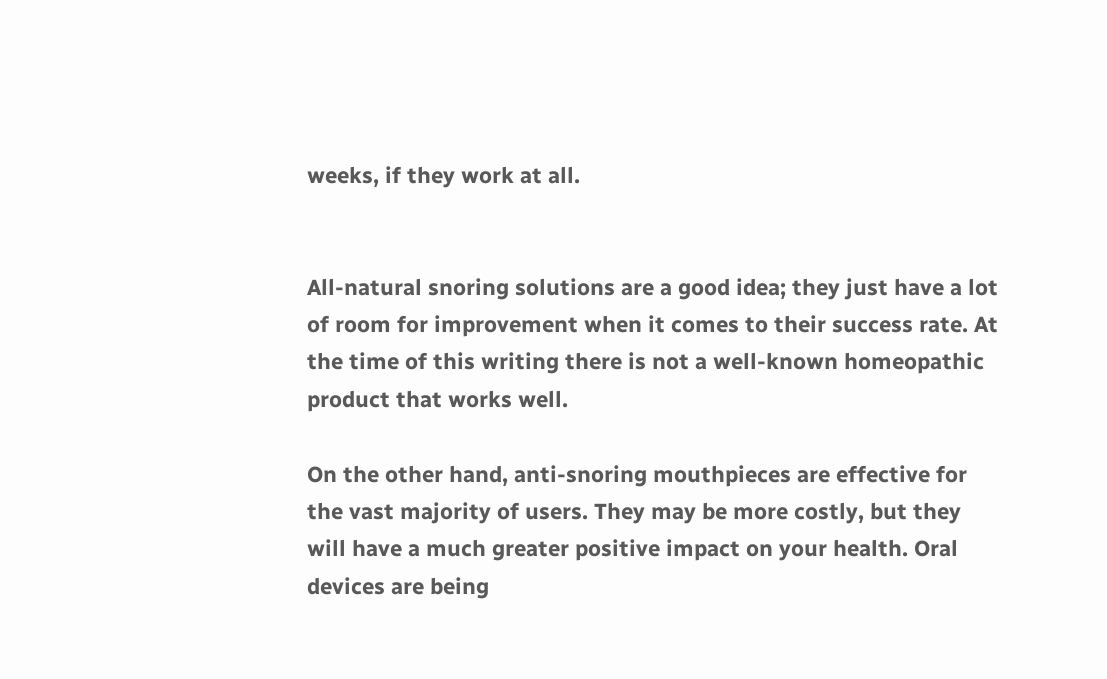weeks, if they work at all.


All-natural snoring solutions are a good idea; they just have a lot of room for improvement when it comes to their success rate. At the time of this writing there is not a well-known homeopathic product that works well.

On the other hand, anti-snoring mouthpieces are effective for the vast majority of users. They may be more costly, but they will have a much greater positive impact on your health. Oral devices are being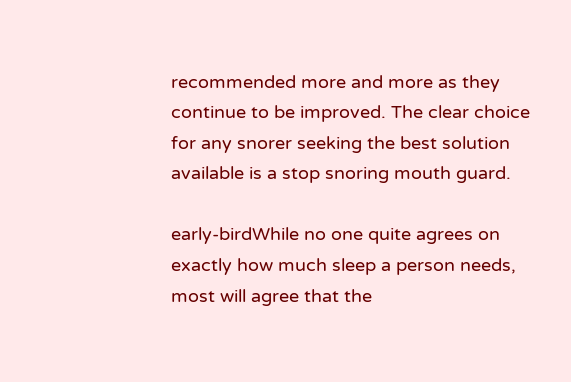recommended more and more as they continue to be improved. The clear choice for any snorer seeking the best solution available is a stop snoring mouth guard.

early-birdWhile no one quite agrees on exactly how much sleep a person needs, most will agree that the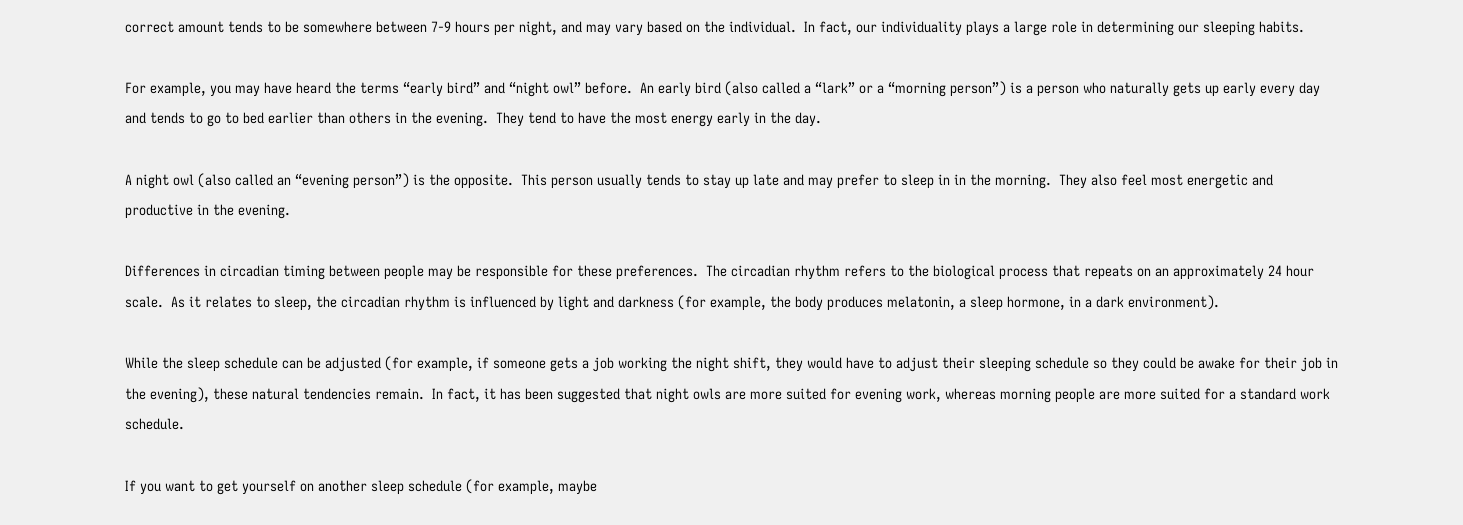correct amount tends to be somewhere between 7-9 hours per night, and may vary based on the individual.  In fact, our individuality plays a large role in determining our sleeping habits.

For example, you may have heard the terms “early bird” and “night owl” before.  An early bird (also called a “lark” or a “morning person”) is a person who naturally gets up early every day and tends to go to bed earlier than others in the evening.  They tend to have the most energy early in the day.

A night owl (also called an “evening person”) is the opposite.  This person usually tends to stay up late and may prefer to sleep in in the morning.  They also feel most energetic and productive in the evening.

Differences in circadian timing between people may be responsible for these preferences.  The circadian rhythm refers to the biological process that repeats on an approximately 24 hour scale.  As it relates to sleep, the circadian rhythm is influenced by light and darkness (for example, the body produces melatonin, a sleep hormone, in a dark environment).

While the sleep schedule can be adjusted (for example, if someone gets a job working the night shift, they would have to adjust their sleeping schedule so they could be awake for their job in the evening), these natural tendencies remain.  In fact, it has been suggested that night owls are more suited for evening work, whereas morning people are more suited for a standard work schedule.

If you want to get yourself on another sleep schedule (for example, maybe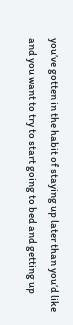you’ve gotten in the habit of staying up later than you’d like and you want to try to start going to bed and getting up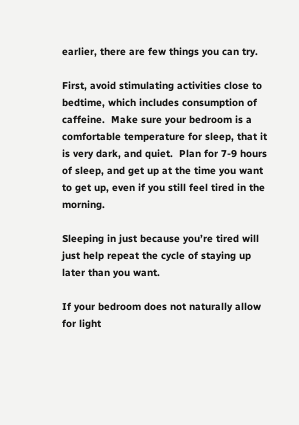earlier, there are few things you can try.

First, avoid stimulating activities close to bedtime, which includes consumption of caffeine.  Make sure your bedroom is a comfortable temperature for sleep, that it is very dark, and quiet.  Plan for 7-9 hours of sleep, and get up at the time you want to get up, even if you still feel tired in the morning.

Sleeping in just because you’re tired will just help repeat the cycle of staying up later than you want.

If your bedroom does not naturally allow for light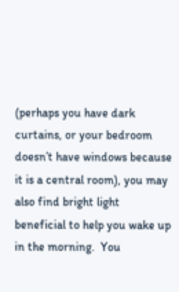(perhaps you have dark curtains, or your bedroom doesn’t have windows because it is a central room), you may also find bright light beneficial to help you wake up in the morning.  You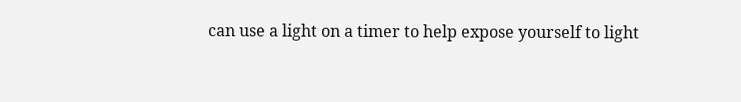can use a light on a timer to help expose yourself to light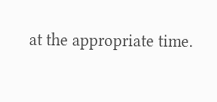at the appropriate time.